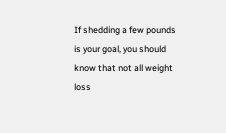If shedding a few pounds is your goal, you should know that not all weight loss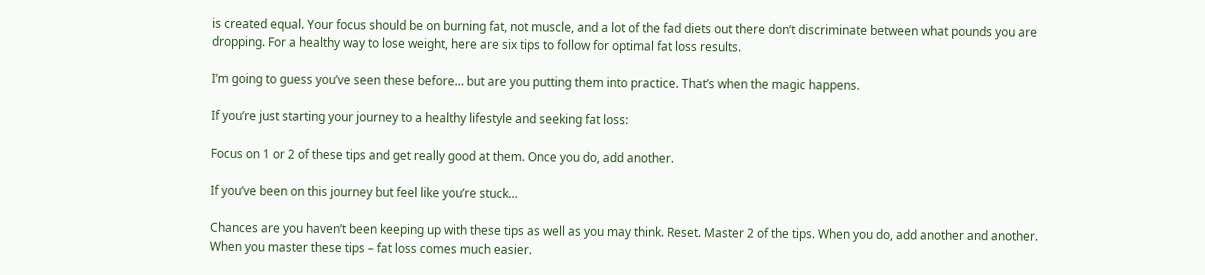is created equal. Your focus should be on burning fat, not muscle, and a lot of the fad diets out there don’t discriminate between what pounds you are dropping. For a healthy way to lose weight, here are six tips to follow for optimal fat loss results.

I’m going to guess you’ve seen these before… but are you putting them into practice. That’s when the magic happens.

If you’re just starting your journey to a healthy lifestyle and seeking fat loss:

Focus on 1 or 2 of these tips and get really good at them. Once you do, add another.

If you’ve been on this journey but feel like you’re stuck…

Chances are you haven’t been keeping up with these tips as well as you may think. Reset. Master 2 of the tips. When you do, add another and another. When you master these tips – fat loss comes much easier.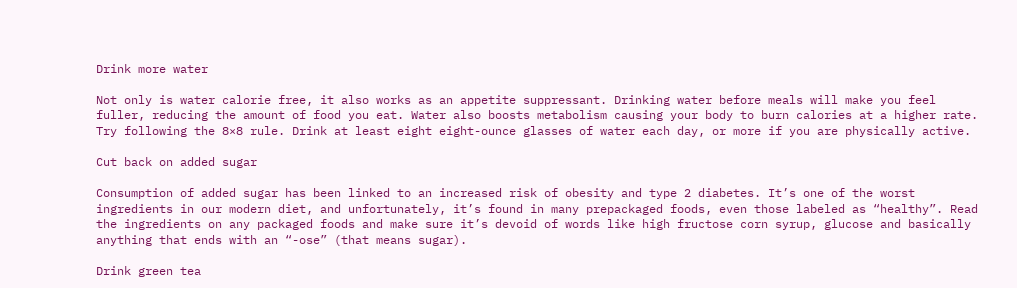Drink more water

Not only is water calorie free, it also works as an appetite suppressant. Drinking water before meals will make you feel fuller, reducing the amount of food you eat. Water also boosts metabolism causing your body to burn calories at a higher rate. Try following the 8×8 rule. Drink at least eight eight-ounce glasses of water each day, or more if you are physically active.

Cut back on added sugar

Consumption of added sugar has been linked to an increased risk of obesity and type 2 diabetes. It’s one of the worst ingredients in our modern diet, and unfortunately, it’s found in many prepackaged foods, even those labeled as “healthy”. Read the ingredients on any packaged foods and make sure it’s devoid of words like high fructose corn syrup, glucose and basically anything that ends with an “-ose” (that means sugar).

Drink green tea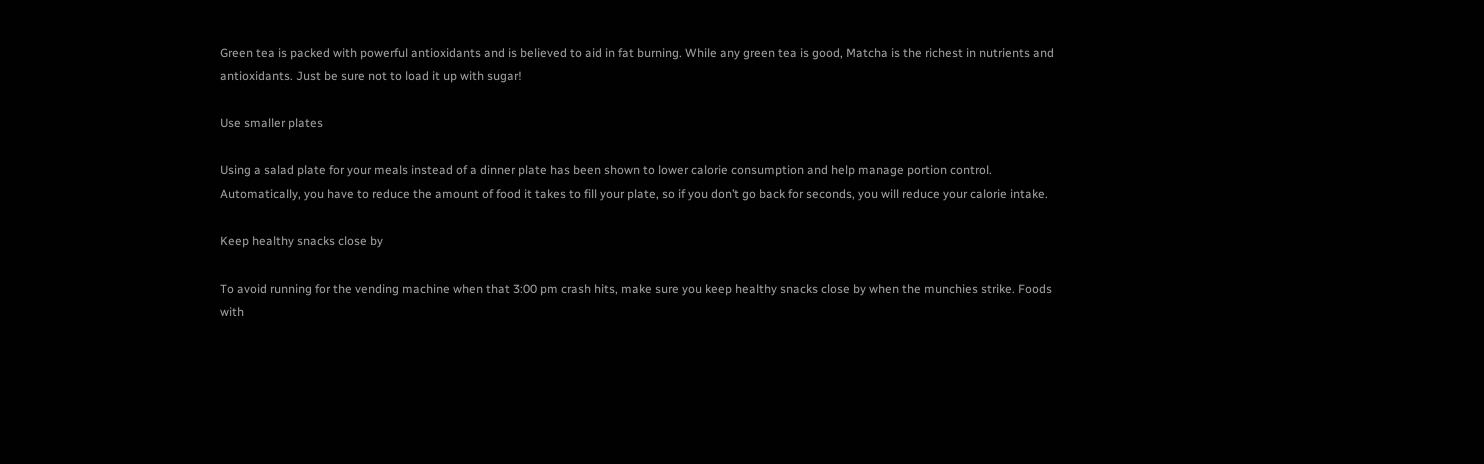Green tea is packed with powerful antioxidants and is believed to aid in fat burning. While any green tea is good, Matcha is the richest in nutrients and antioxidants. Just be sure not to load it up with sugar!

Use smaller plates

Using a salad plate for your meals instead of a dinner plate has been shown to lower calorie consumption and help manage portion control. Automatically, you have to reduce the amount of food it takes to fill your plate, so if you don’t go back for seconds, you will reduce your calorie intake.

Keep healthy snacks close by

To avoid running for the vending machine when that 3:00 pm crash hits, make sure you keep healthy snacks close by when the munchies strike. Foods with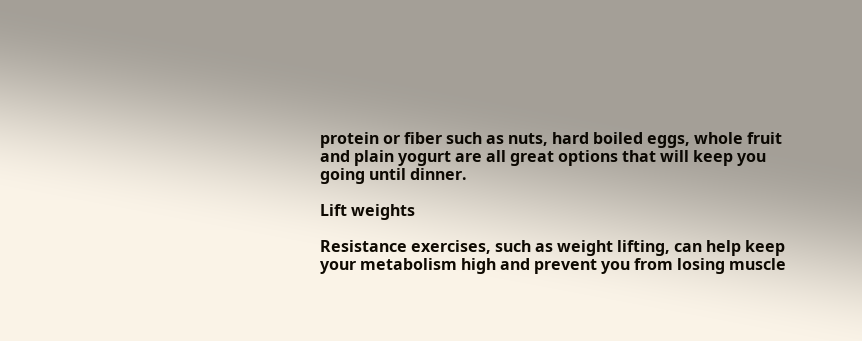protein or fiber such as nuts, hard boiled eggs, whole fruit and plain yogurt are all great options that will keep you going until dinner.

Lift weights

Resistance exercises, such as weight lifting, can help keep your metabolism high and prevent you from losing muscle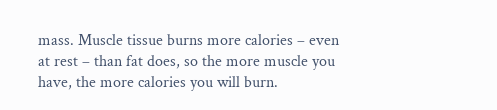mass. Muscle tissue burns more calories – even at rest – than fat does, so the more muscle you have, the more calories you will burn.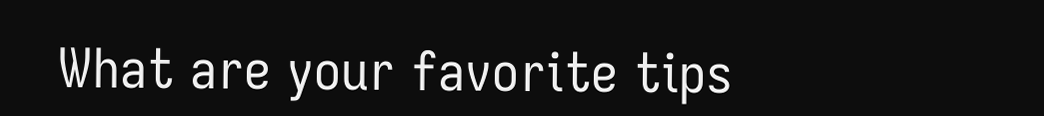What are your favorite tips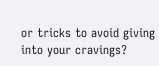or tricks to avoid giving into your cravings?